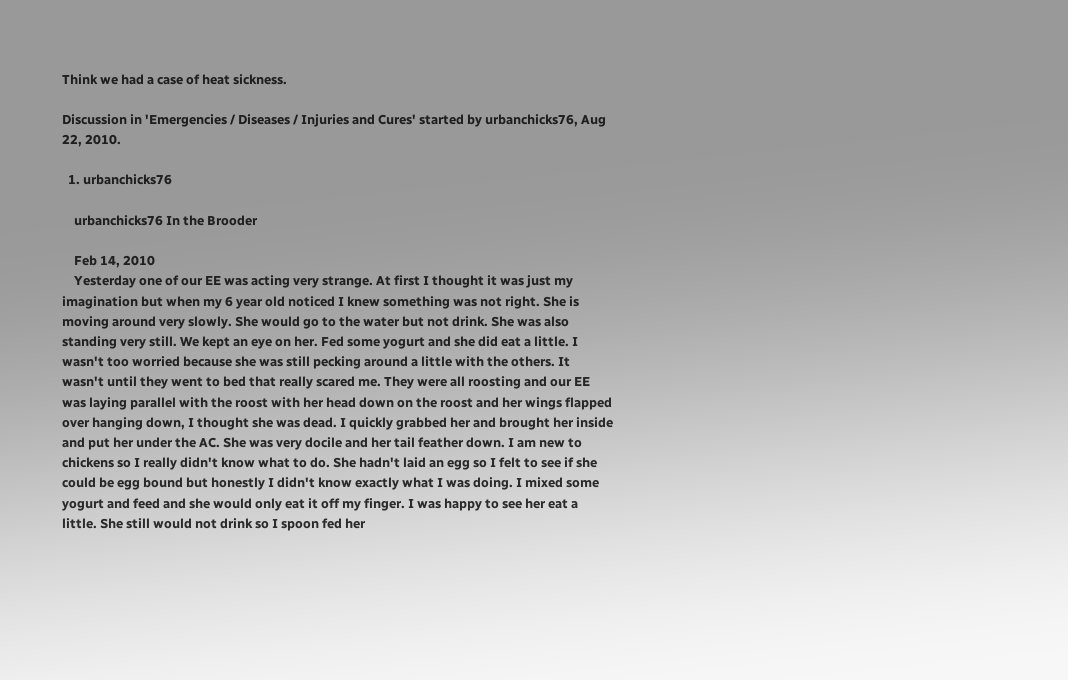Think we had a case of heat sickness.

Discussion in 'Emergencies / Diseases / Injuries and Cures' started by urbanchicks76, Aug 22, 2010.

  1. urbanchicks76

    urbanchicks76 In the Brooder

    Feb 14, 2010
    Yesterday one of our EE was acting very strange. At first I thought it was just my imagination but when my 6 year old noticed I knew something was not right. She is moving around very slowly. She would go to the water but not drink. She was also standing very still. We kept an eye on her. Fed some yogurt and she did eat a little. I wasn't too worried because she was still pecking around a little with the others. It wasn't until they went to bed that really scared me. They were all roosting and our EE was laying parallel with the roost with her head down on the roost and her wings flapped over hanging down, I thought she was dead. I quickly grabbed her and brought her inside and put her under the AC. She was very docile and her tail feather down. I am new to chickens so I really didn't know what to do. She hadn't laid an egg so I felt to see if she could be egg bound but honestly I didn't know exactly what I was doing. I mixed some yogurt and feed and she would only eat it off my finger. I was happy to see her eat a little. She still would not drink so I spoon fed her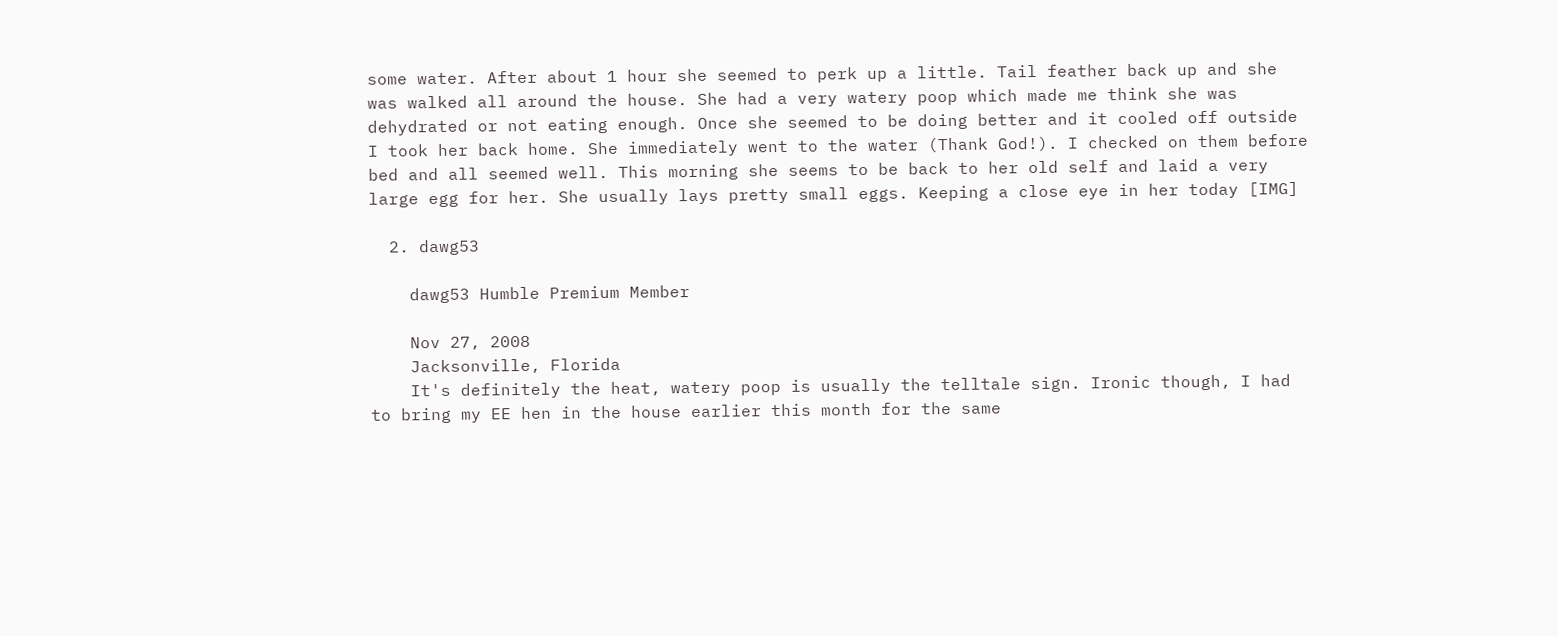some water. After about 1 hour she seemed to perk up a little. Tail feather back up and she was walked all around the house. She had a very watery poop which made me think she was dehydrated or not eating enough. Once she seemed to be doing better and it cooled off outside I took her back home. She immediately went to the water (Thank God!). I checked on them before bed and all seemed well. This morning she seems to be back to her old self and laid a very large egg for her. She usually lays pretty small eggs. Keeping a close eye in her today [IMG]

  2. dawg53

    dawg53 Humble Premium Member

    Nov 27, 2008
    Jacksonville, Florida
    It's definitely the heat, watery poop is usually the telltale sign. Ironic though, I had to bring my EE hen in the house earlier this month for the same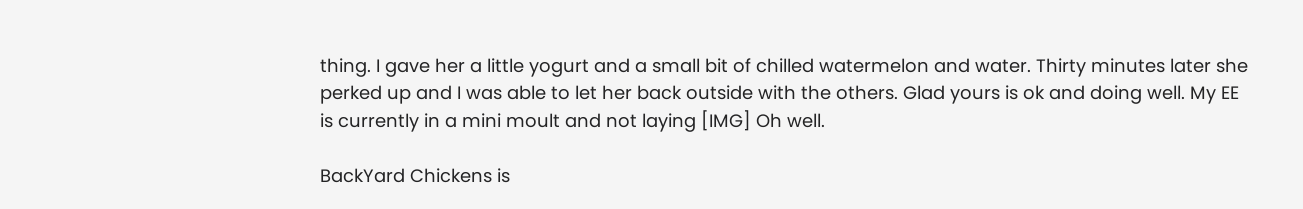thing. I gave her a little yogurt and a small bit of chilled watermelon and water. Thirty minutes later she perked up and I was able to let her back outside with the others. Glad yours is ok and doing well. My EE is currently in a mini moult and not laying [IMG] Oh well.

BackYard Chickens is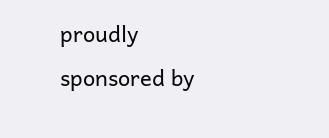proudly sponsored by